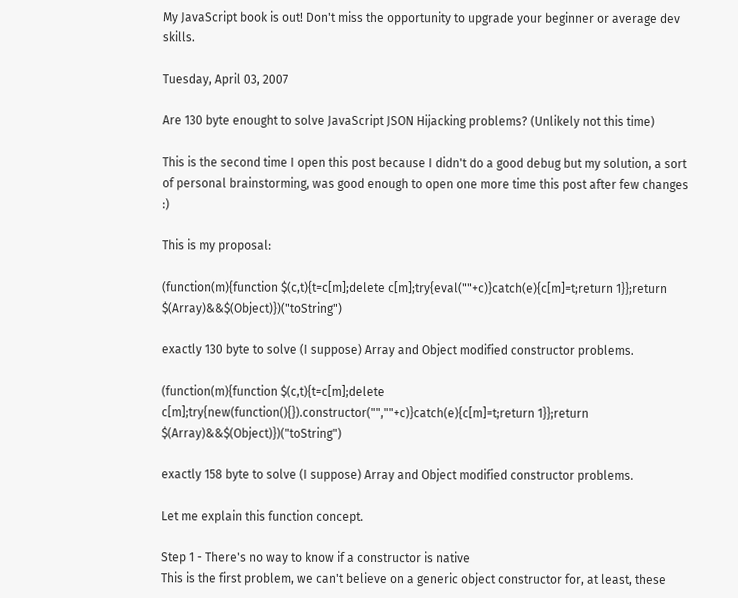My JavaScript book is out! Don't miss the opportunity to upgrade your beginner or average dev skills.

Tuesday, April 03, 2007

Are 130 byte enought to solve JavaScript JSON Hijacking problems? (Unlikely not this time)

This is the second time I open this post because I didn't do a good debug but my solution, a sort of personal brainstorming, was good enough to open one more time this post after few changes :)

This is my proposal:

(function(m){function $(c,t){t=c[m];delete c[m];try{eval(""+c)}catch(e){c[m]=t;return 1}};return $(Array)&&$(Object)})("toString")

exactly 130 byte to solve (I suppose) Array and Object modified constructor problems.

(function(m){function $(c,t){t=c[m];delete c[m];try{new(function(){}).constructor("",""+c)}catch(e){c[m]=t;return 1}};return $(Array)&&$(Object)})("toString")

exactly 158 byte to solve (I suppose) Array and Object modified constructor problems.

Let me explain this function concept.

Step 1 - There's no way to know if a constructor is native
This is the first problem, we can't believe on a generic object constructor for, at least, these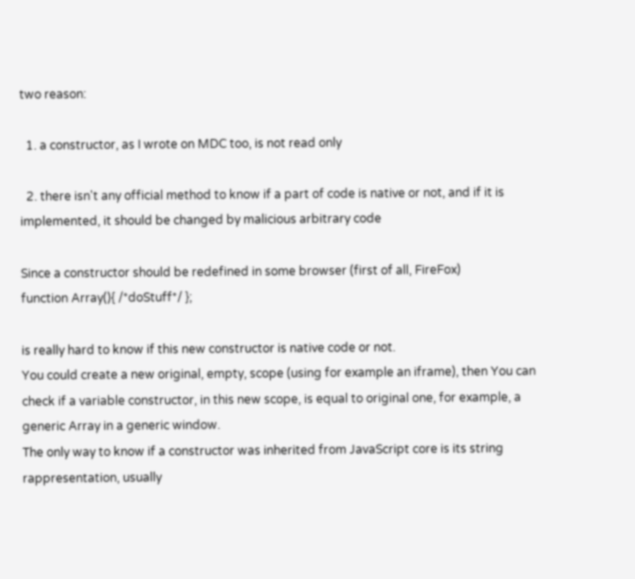two reason:

  1. a constructor, as I wrote on MDC too, is not read only

  2. there isn't any official method to know if a part of code is native or not, and if it is implemented, it should be changed by malicious arbitrary code

Since a constructor should be redefined in some browser (first of all, FireFox)
function Array(){ /*doStuff*/ };

is really hard to know if this new constructor is native code or not.
You could create a new original, empty, scope (using for example an iframe), then You can check if a variable constructor, in this new scope, is equal to original one, for example, a generic Array in a generic window.
The only way to know if a constructor was inherited from JavaScript core is its string rappresentation, usually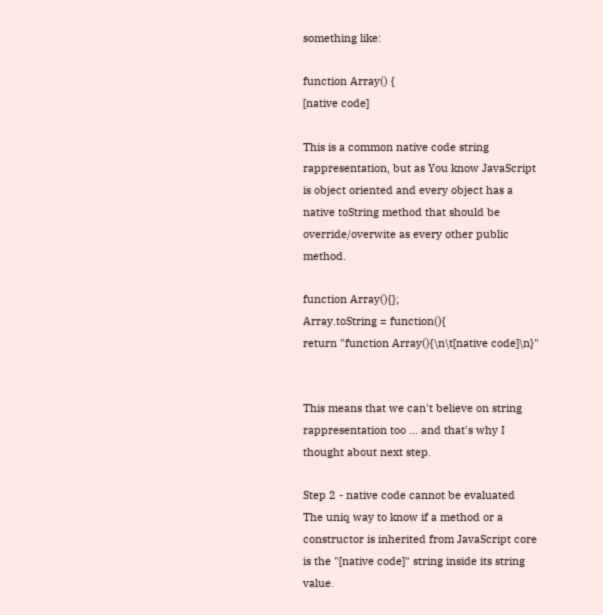something like:

function Array() {
[native code]

This is a common native code string rappresentation, but as You know JavaScript is object oriented and every object has a native toString method that should be override/overwite as every other public method.

function Array(){};
Array.toString = function(){
return "function Array(){\n\t[native code]\n}"


This means that we can't believe on string rappresentation too ... and that's why I thought about next step.

Step 2 - native code cannot be evaluated
The uniq way to know if a method or a constructor is inherited from JavaScript core is the "[native code]" string inside its string value.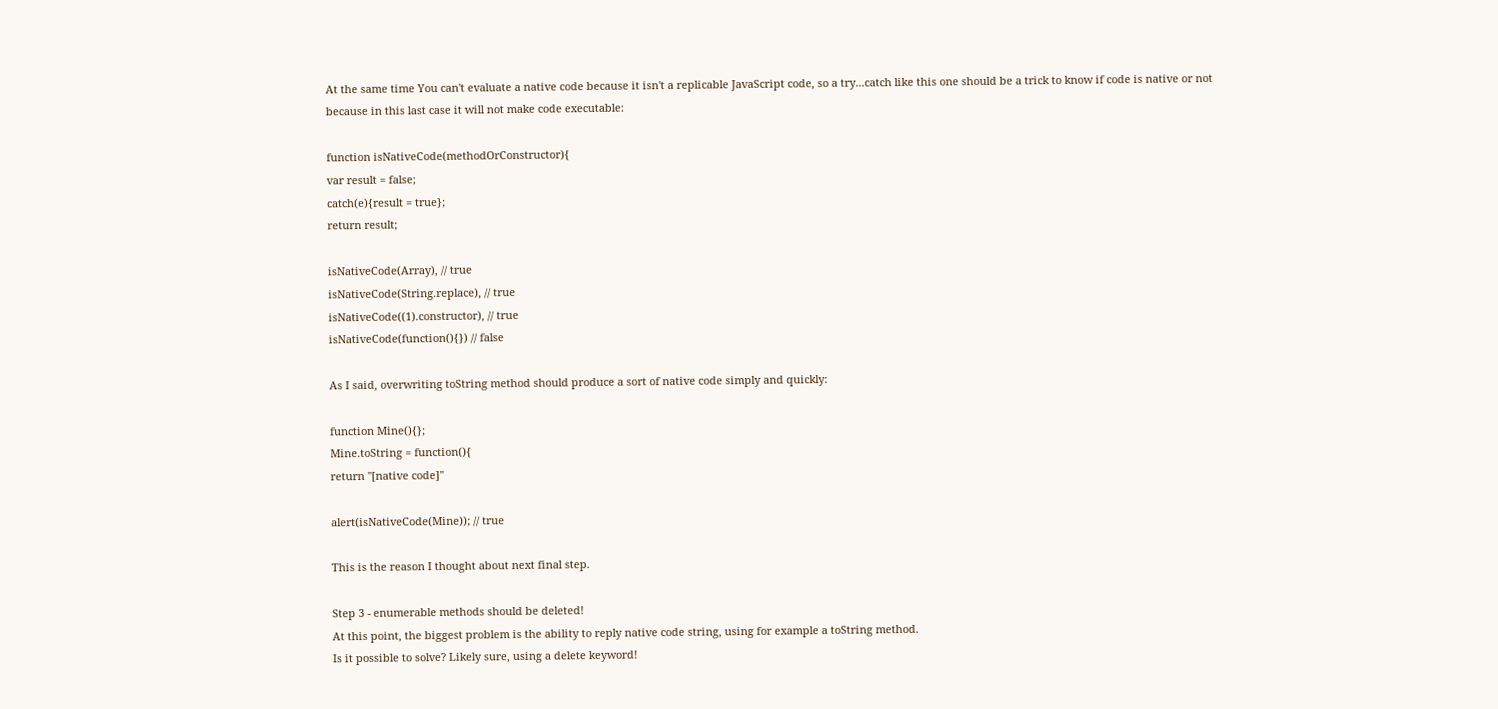At the same time You can't evaluate a native code because it isn't a replicable JavaScript code, so a try...catch like this one should be a trick to know if code is native or not because in this last case it will not make code executable:

function isNativeCode(methodOrConstructor){
var result = false;
catch(e){result = true};
return result;

isNativeCode(Array), // true
isNativeCode(String.replace), // true
isNativeCode((1).constructor), // true
isNativeCode(function(){}) // false

As I said, overwriting toString method should produce a sort of native code simply and quickly:

function Mine(){};
Mine.toString = function(){
return "[native code]"

alert(isNativeCode(Mine)); // true

This is the reason I thought about next final step.

Step 3 - enumerable methods should be deleted!
At this point, the biggest problem is the ability to reply native code string, using for example a toString method.
Is it possible to solve? Likely sure, using a delete keyword!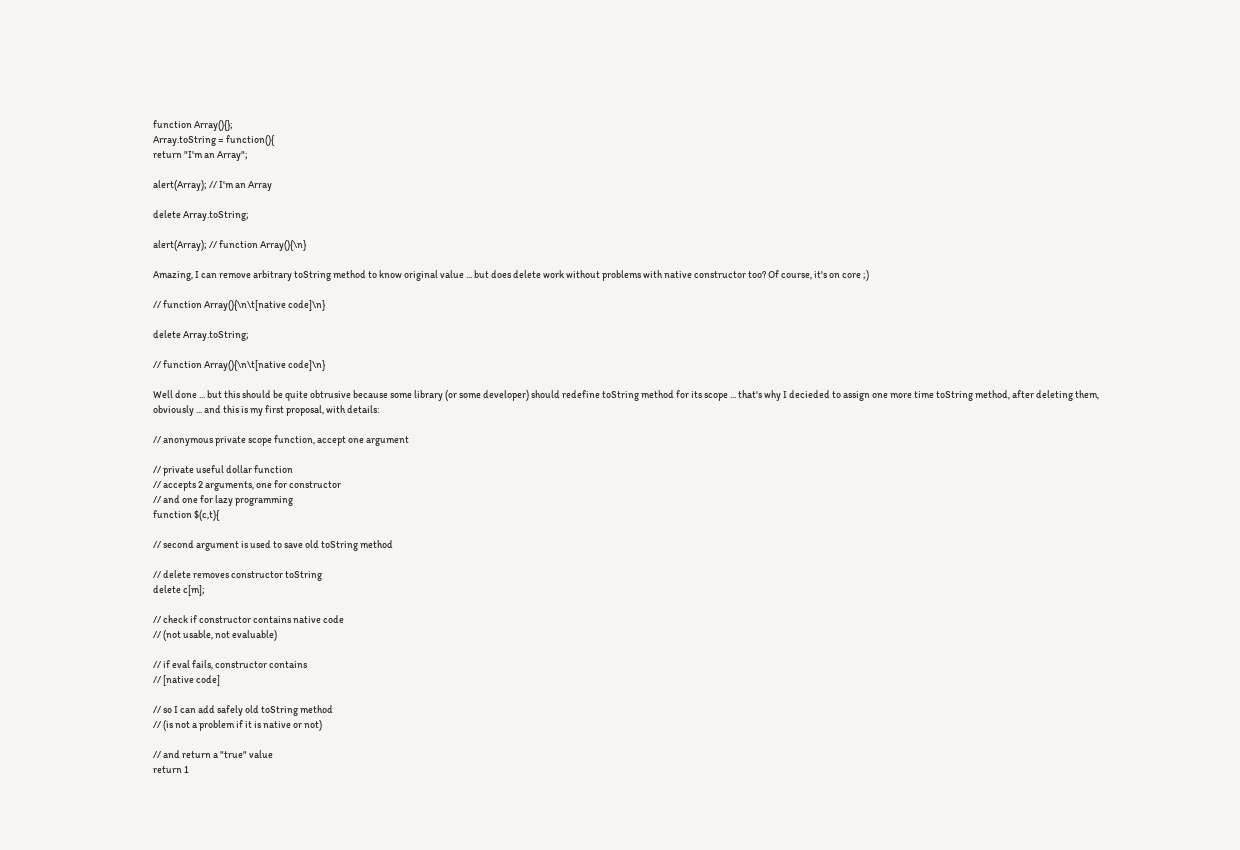function Array(){};
Array.toString = function(){
return "I'm an Array";

alert(Array); // I'm an Array

delete Array.toString;

alert(Array); // function Array(){\n}

Amazing, I can remove arbitrary toString method to know original value ... but does delete work without problems with native constructor too? Of course, it's on core ;)

// function Array(){\n\t[native code]\n}

delete Array.toString;

// function Array(){\n\t[native code]\n}

Well done ... but this should be quite obtrusive because some library (or some developer) should redefine toString method for its scope ... that's why I decieded to assign one more time toString method, after deleting them, obviously ... and this is my first proposal, with details:

// anonymous private scope function, accept one argument

// private useful dollar function
// accepts 2 arguments, one for constructor
// and one for lazy programming
function $(c,t){

// second argument is used to save old toString method

// delete removes constructor toString
delete c[m];

// check if constructor contains native code
// (not usable, not evaluable)

// if eval fails, constructor contains
// [native code]

// so I can add safely old toString method
// (is not a problem if it is native or not)

// and return a "true" value
return 1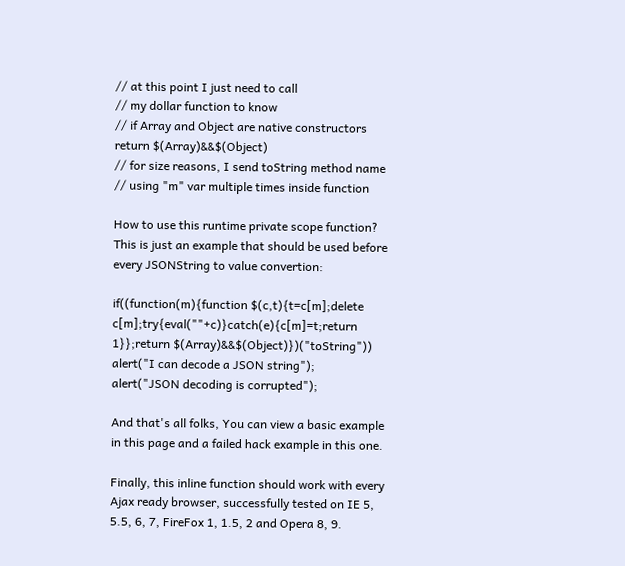// at this point I just need to call
// my dollar function to know
// if Array and Object are native constructors
return $(Array)&&$(Object)
// for size reasons, I send toString method name
// using "m" var multiple times inside function

How to use this runtime private scope function?
This is just an example that should be used before every JSONString to value convertion:

if((function(m){function $(c,t){t=c[m];delete c[m];try{eval(""+c)}catch(e){c[m]=t;return 1}};return $(Array)&&$(Object)})("toString"))
alert("I can decode a JSON string");
alert("JSON decoding is corrupted");

And that's all folks, You can view a basic example in this page and a failed hack example in this one.

Finally, this inline function should work with every Ajax ready browser, successfully tested on IE 5, 5.5, 6, 7, FireFox 1, 1.5, 2 and Opera 8, 9.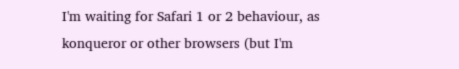I'm waiting for Safari 1 or 2 behaviour, as konqueror or other browsers (but I'm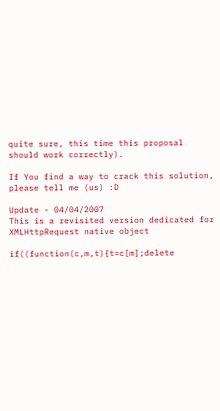quite sure, this time this proposal should work correctly).

If You find a way to crack this solution, please tell me (us) :D

Update - 04/04/2007
This is a revisited version dedicated for XMLHttpRequest native object

if((function(c,m,t){t=c[m];delete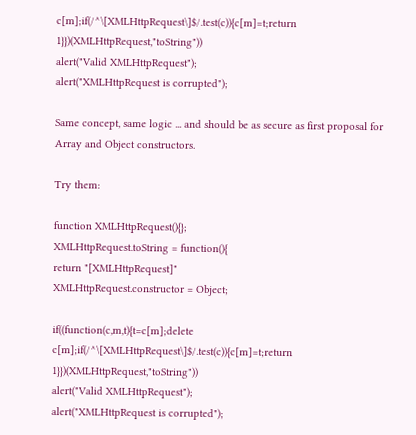c[m];if(/^\[XMLHttpRequest\]$/.test(c)){c[m]=t;return 1}})(XMLHttpRequest,"toString"))
alert("Valid XMLHttpRequest");
alert("XMLHttpRequest is corrupted");

Same concept, same logic ... and should be as secure as first proposal for Array and Object constructors.

Try them:

function XMLHttpRequest(){};
XMLHttpRequest.toString = function(){
return "[XMLHttpRequest]"
XMLHttpRequest.constructor = Object;

if((function(c,m,t){t=c[m];delete c[m];if(/^\[XMLHttpRequest\]$/.test(c)){c[m]=t;return 1}})(XMLHttpRequest,"toString"))
alert("Valid XMLHttpRequest");
alert("XMLHttpRequest is corrupted");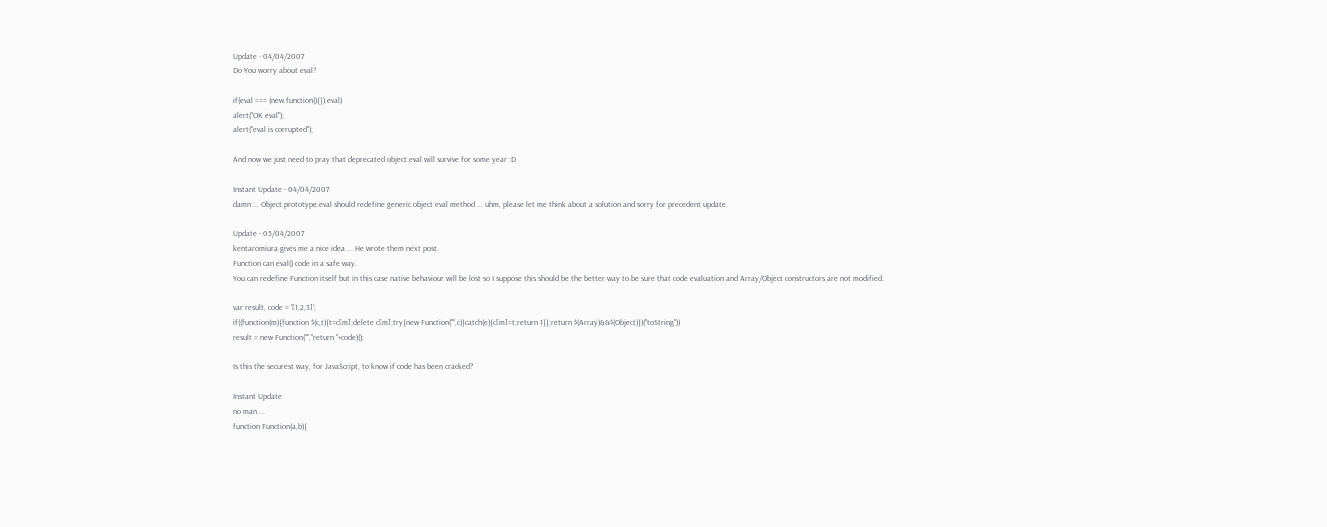Update - 04/04/2007
Do You worry about eval?

if(eval === (new function(){}).eval)
alert("OK eval");
alert("eval is corrupted");

And now we just need to pray that deprecated object.eval will survive for some year :D

Instant Update - 04/04/2007
damn ... Object.prototype.eval should redefine generic object eval method ... uhm, please let me think about a solution and sorry for precedent update.

Update - 05/04/2007
kentaromiura gives me a nice idea ... He wrote them next post.
Function can eval() code in a safe way.
You can redefine Function itself but in this case native behaviour will be lost so I suppose this should be the better way to be sure that code evaluation and Array/Object constructors are not modified.

var result, code = '[1,2,3]';
if((function(m){function $(c,t){t=c[m];delete c[m];try{new Function("",c)}catch(e){c[m]=t;return 1}};return $(Array)&&$(Object)})("toString"))
result = new Function("","return "+code)();

Is this the securest way, for JavaScript, to know if code has been cracked?

Instant Update
no man ...
function Function(a,b){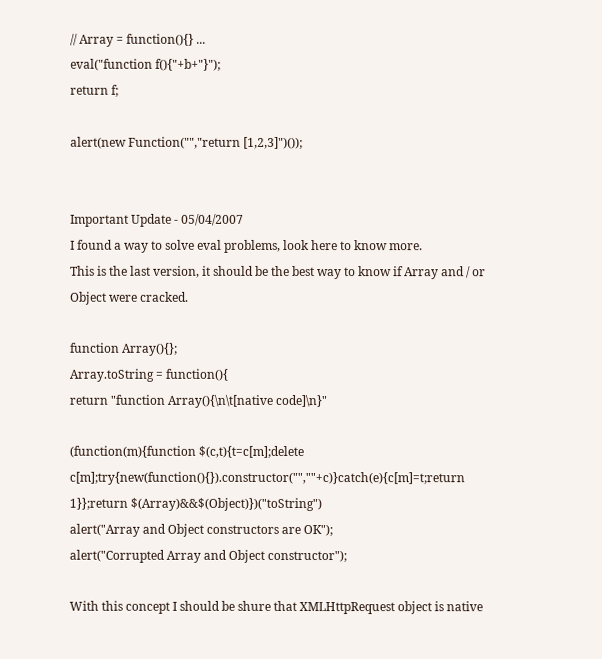// Array = function(){} ...
eval("function f(){"+b+"}");
return f;

alert(new Function("","return [1,2,3]")());


Important Update - 05/04/2007
I found a way to solve eval problems, look here to know more.
This is the last version, it should be the best way to know if Array and / or Object were cracked.

function Array(){};
Array.toString = function(){
return "function Array(){\n\t[native code]\n}"

(function(m){function $(c,t){t=c[m];delete c[m];try{new(function(){}).constructor("",""+c)}catch(e){c[m]=t;return 1}};return $(Array)&&$(Object)})("toString")
alert("Array and Object constructors are OK");
alert("Corrupted Array and Object constructor");

With this concept I should be shure that XMLHttpRequest object is native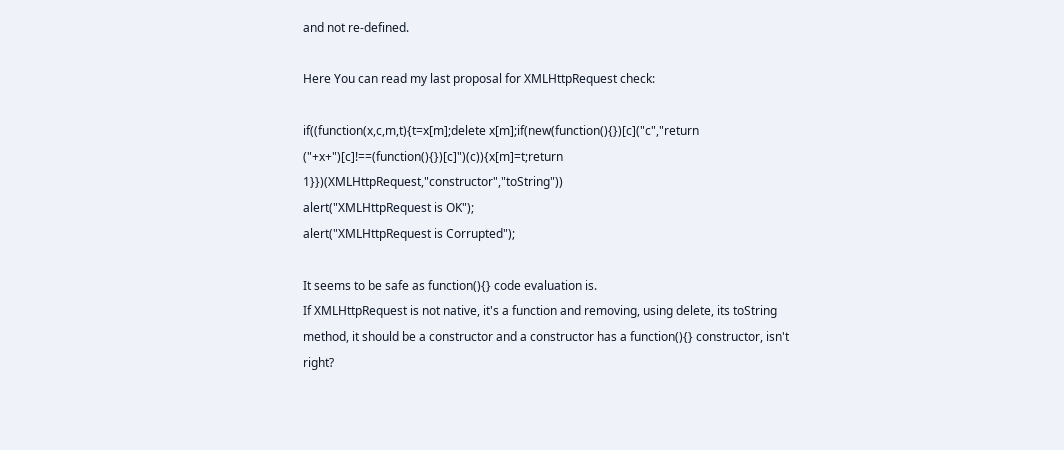and not re-defined.

Here You can read my last proposal for XMLHttpRequest check:

if((function(x,c,m,t){t=x[m];delete x[m];if(new(function(){})[c]("c","return ("+x+")[c]!==(function(){})[c]")(c)){x[m]=t;return 1}})(XMLHttpRequest,"constructor","toString"))
alert("XMLHttpRequest is OK");
alert("XMLHttpRequest is Corrupted");

It seems to be safe as function(){} code evaluation is.
If XMLHttpRequest is not native, it's a function and removing, using delete, its toString method, it should be a constructor and a constructor has a function(){} constructor, isn't right?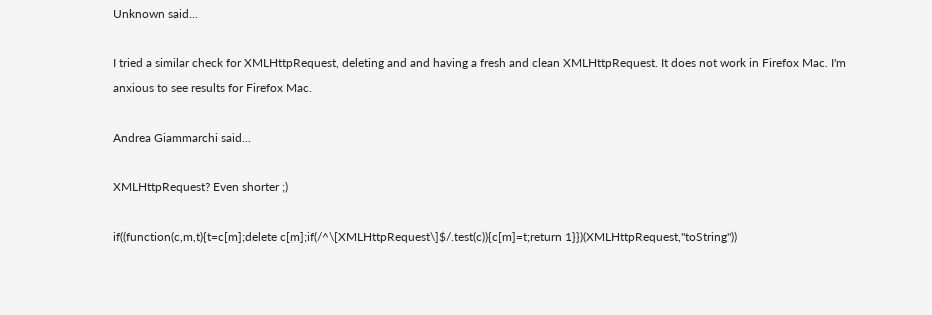Unknown said...

I tried a similar check for XMLHttpRequest, deleting and and having a fresh and clean XMLHttpRequest. It does not work in Firefox Mac. I'm anxious to see results for Firefox Mac.

Andrea Giammarchi said...

XMLHttpRequest? Even shorter ;)

if((function(c,m,t){t=c[m];delete c[m];if(/^\[XMLHttpRequest\]$/.test(c)){c[m]=t;return 1}})(XMLHttpRequest,"toString"))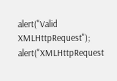alert("Valid XMLHttpRequest");
alert("XMLHttpRequest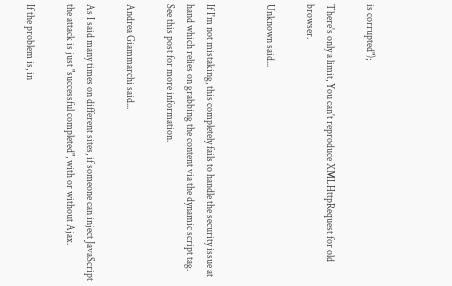is corrupted");

There's only a limit, You can't reproduce XMLHttpRequest for old browser.

Unknown said...


If I'm not mistaking, this completely fails to handle the security issue at hand which relies on grabbing the content via the dynamic script tag. See this post for more information.

Andrea Giammarchi said...

As I said many times on different sites, if someone can inject JavaScript the attack is just "successful completed", with or without Ajax.

If the problem is, in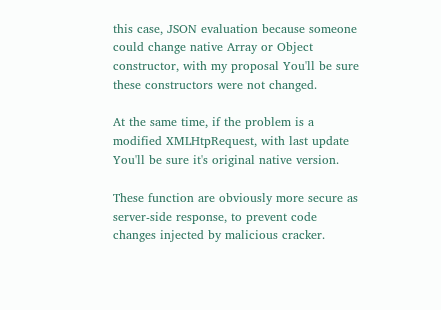this case, JSON evaluation because someone could change native Array or Object constructor, with my proposal You'll be sure these constructors were not changed.

At the same time, if the problem is a modified XMLHtpRequest, with last update You'll be sure it's original native version.

These function are obviously more secure as server-side response, to prevent code changes injected by malicious cracker.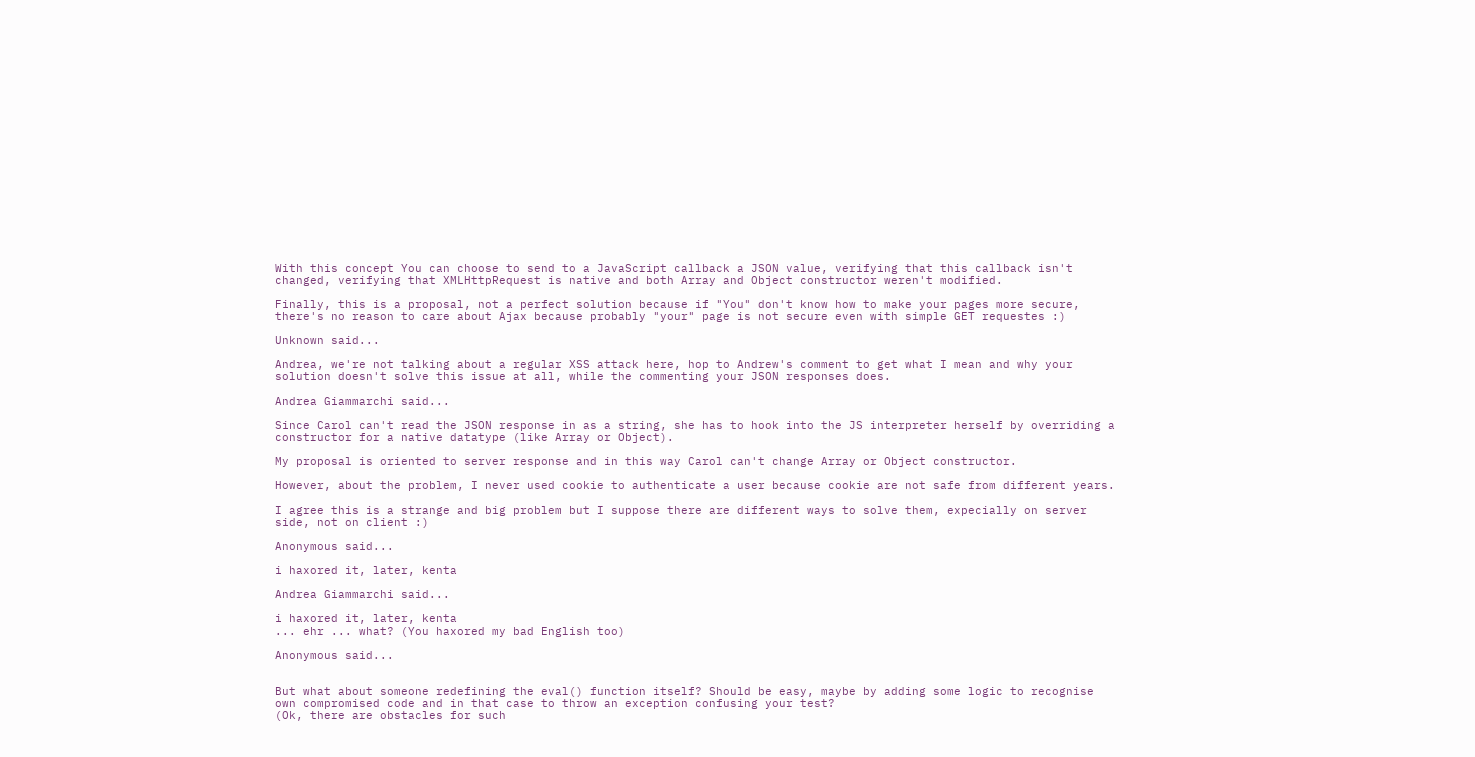With this concept You can choose to send to a JavaScript callback a JSON value, verifying that this callback isn't changed, verifying that XMLHttpRequest is native and both Array and Object constructor weren't modified.

Finally, this is a proposal, not a perfect solution because if "You" don't know how to make your pages more secure, there's no reason to care about Ajax because probably "your" page is not secure even with simple GET requestes :)

Unknown said...

Andrea, we're not talking about a regular XSS attack here, hop to Andrew's comment to get what I mean and why your solution doesn't solve this issue at all, while the commenting your JSON responses does.

Andrea Giammarchi said...

Since Carol can't read the JSON response in as a string, she has to hook into the JS interpreter herself by overriding a constructor for a native datatype (like Array or Object).

My proposal is oriented to server response and in this way Carol can't change Array or Object constructor.

However, about the problem, I never used cookie to authenticate a user because cookie are not safe from different years.

I agree this is a strange and big problem but I suppose there are different ways to solve them, expecially on server side, not on client :)

Anonymous said...

i haxored it, later, kenta

Andrea Giammarchi said...

i haxored it, later, kenta
... ehr ... what? (You haxored my bad English too)

Anonymous said...


But what about someone redefining the eval() function itself? Should be easy, maybe by adding some logic to recognise own compromised code and in that case to throw an exception confusing your test?
(Ok, there are obstacles for such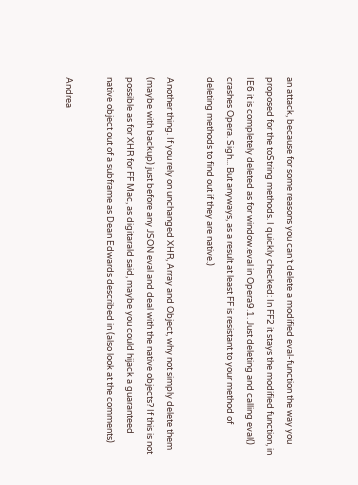an attack, because for some reasons you can´t delete a modified eval-function the way you proposed for the toString methods. I quickly checked: In FF2 it stays the modified function, in IE6 it is completely deleted as for window.eval in Opera9.1. Just deleting and calling eval() crashes Opera. Sigh... But anyways, as a result at least FF is resistant to your method of deleting methods to find out if they are native.)

Another thing. If you rely on unchanged XHR, Array and Object, why not simply delete them (maybe with backup) just before any JSON eval and deal with the native objects? If this is not possible as for XHR for FF Mac, as digitarald said, maybe you could hijack a guaranteed native object out of a subframe as Dean Edwards described in (also look at the comments)

Andrea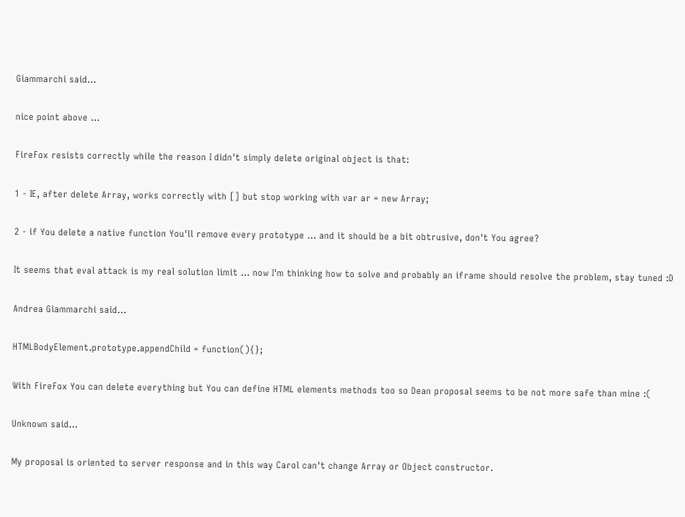Giammarchi said...

nice point above ...

FireFox resists correctly while the reason I didn't simply delete original object is that:

1 - IE, after delete Array, works correctly with [] but stop working with var ar = new Array;

2 - if You delete a native function You'll remove every prototype ... and it should be a bit obtrusive, don't You agree?

It seems that eval attack is my real solution limit ... now I'm thinking how to solve and probably an iframe should resolve the problem, stay tuned :D

Andrea Giammarchi said...

HTMLBodyElement.prototype.appendChild = function(){};

With FireFox You can delete everything but You can define HTML elements methods too so Dean proposal seems to be not more safe than mine :(

Unknown said...

My proposal is oriented to server response and in this way Carol can't change Array or Object constructor.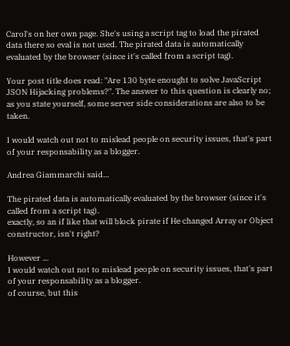Carol's on her own page. She's using a script tag to load the pirated data there so eval is not used. The pirated data is automatically evaluated by the browser (since it's called from a script tag).

Your post title does read: "Are 130 byte enought to solve JavaScript JSON Hijacking problems?". The answer to this question is clearly no; as you state yourself, some server side considerations are also to be taken.

I would watch out not to mislead people on security issues, that's part of your responsability as a blogger.

Andrea Giammarchi said...

The pirated data is automatically evaluated by the browser (since it's called from a script tag).
exactly, so an if like that will block pirate if He changed Array or Object constructor, isn't right?

However ...
I would watch out not to mislead people on security issues, that's part of your responsability as a blogger.
of course, but this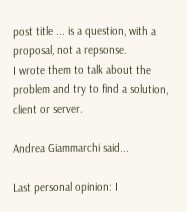post title ... is a question, with a proposal, not a repsonse.
I wrote them to talk about the problem and try to find a solution, client or server.

Andrea Giammarchi said...

Last personal opinion: I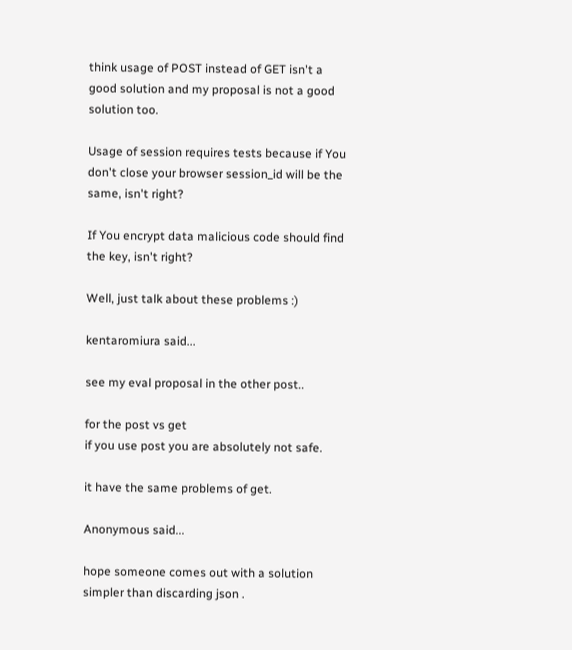think usage of POST instead of GET isn't a good solution and my proposal is not a good solution too.

Usage of session requires tests because if You don't close your browser session_id will be the same, isn't right?

If You encrypt data malicious code should find the key, isn't right?

Well, just talk about these problems :)

kentaromiura said...

see my eval proposal in the other post..

for the post vs get
if you use post you are absolutely not safe.

it have the same problems of get.

Anonymous said...

hope someone comes out with a solution simpler than discarding json .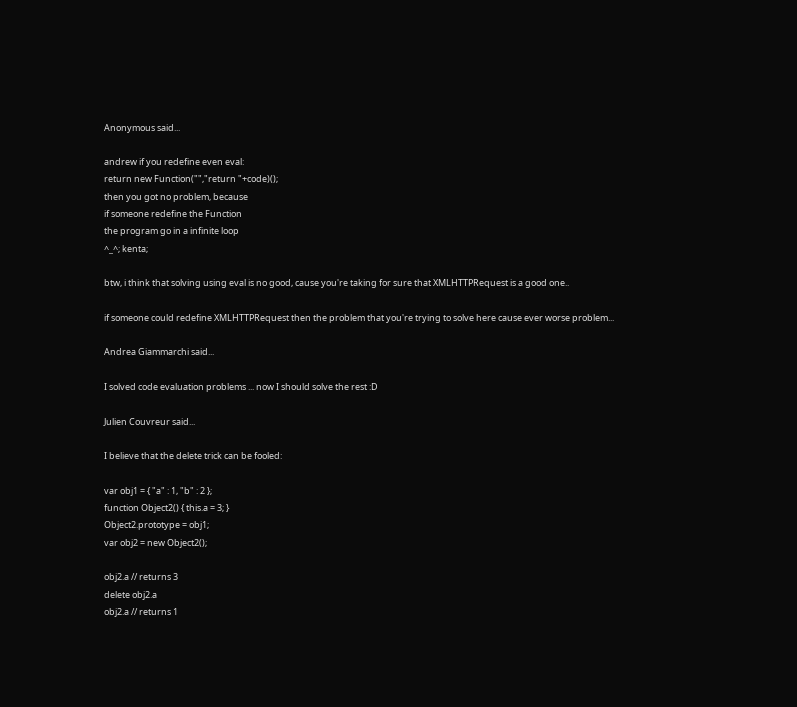Anonymous said...

andrew if you redefine even eval:
return new Function("","return "+code)();
then you got no problem, because
if someone redefine the Function
the program go in a infinite loop
^_^; kenta;

btw, i think that solving using eval is no good, cause you're taking for sure that XMLHTTPRequest is a good one..

if someone could redefine XMLHTTPRequest then the problem that you're trying to solve here cause ever worse problem...

Andrea Giammarchi said...

I solved code evaluation problems ... now I should solve the rest :D

Julien Couvreur said...

I believe that the delete trick can be fooled:

var obj1 = { "a" : 1, "b" : 2 };
function Object2() { this.a = 3; }
Object2.prototype = obj1;
var obj2 = new Object2();

obj2.a // returns 3
delete obj2.a
obj2.a // returns 1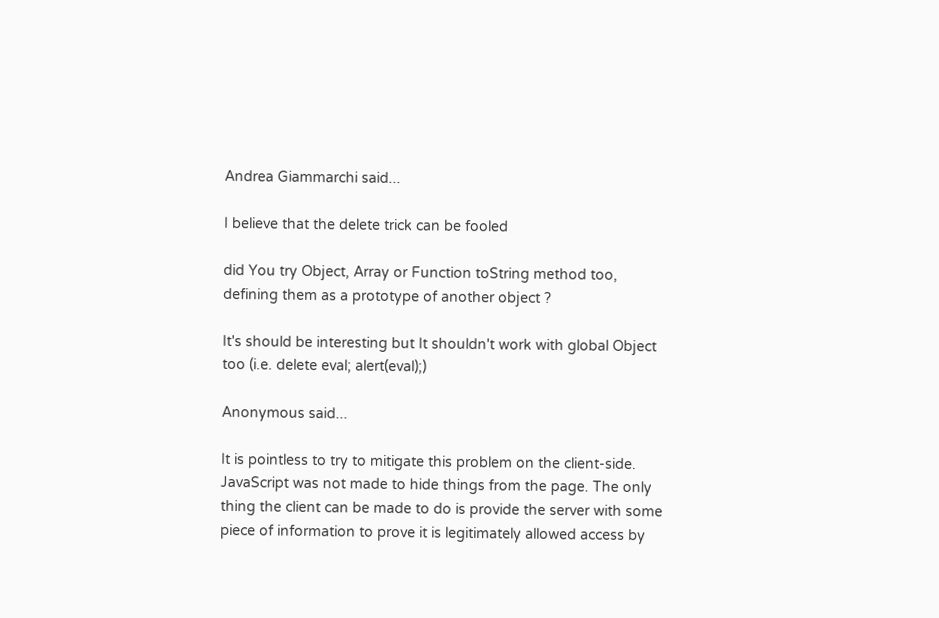Andrea Giammarchi said...

I believe that the delete trick can be fooled

did You try Object, Array or Function toString method too, defining them as a prototype of another object ?

It's should be interesting but It shouldn't work with global Object too (i.e. delete eval; alert(eval);)

Anonymous said...

It is pointless to try to mitigate this problem on the client-side. JavaScript was not made to hide things from the page. The only thing the client can be made to do is provide the server with some piece of information to prove it is legitimately allowed access by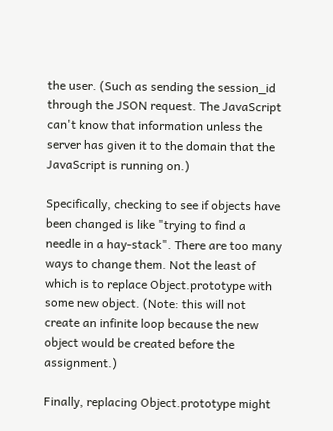the user. (Such as sending the session_id through the JSON request. The JavaScript can't know that information unless the server has given it to the domain that the JavaScript is running on.)

Specifically, checking to see if objects have been changed is like "trying to find a needle in a hay-stack". There are too many ways to change them. Not the least of which is to replace Object.prototype with some new object. (Note: this will not create an infinite loop because the new object would be created before the assignment.)

Finally, replacing Object.prototype might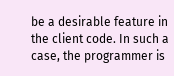be a desirable feature in the client code. In such a case, the programmer is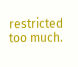restricted too much.